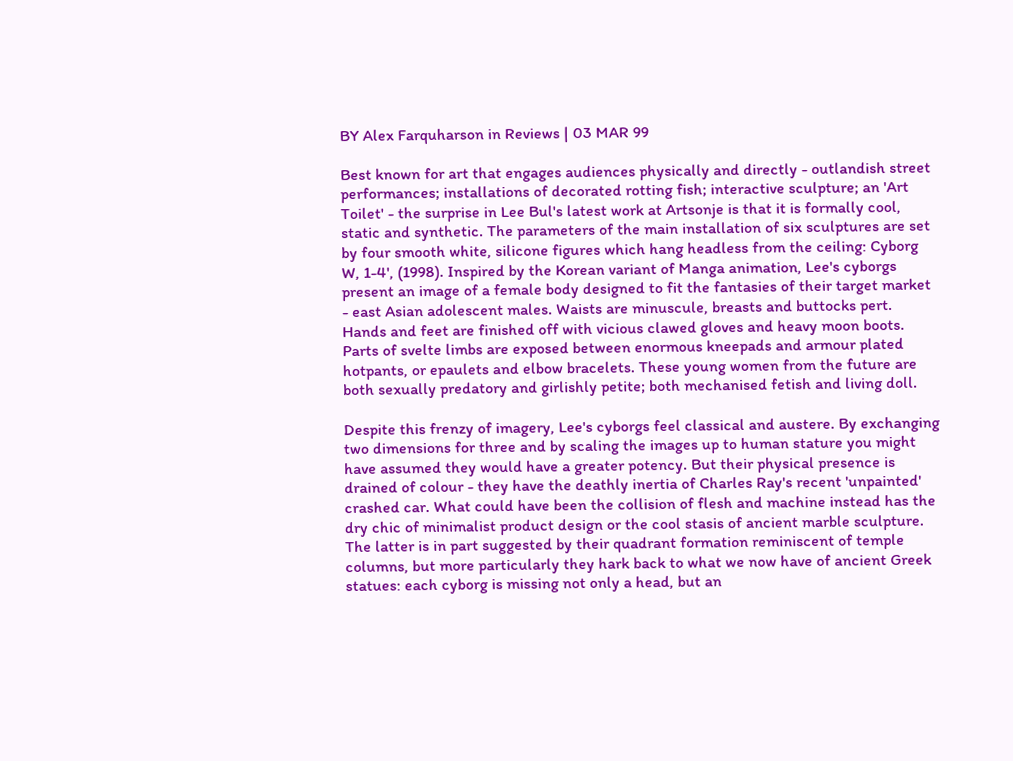BY Alex Farquharson in Reviews | 03 MAR 99

Best known for art that engages audiences physically and directly - outlandish street performances; installations of decorated rotting fish; interactive sculpture; an 'Art Toilet' - the surprise in Lee Bul's latest work at Artsonje is that it is formally cool, static and synthetic. The parameters of the main installation of six sculptures are set by four smooth white, silicone figures which hang headless from the ceiling: Cyborg W, 1-4', (1998). Inspired by the Korean variant of Manga animation, Lee's cyborgs present an image of a female body designed to fit the fantasies of their target market - east Asian adolescent males. Waists are minuscule, breasts and buttocks pert. Hands and feet are finished off with vicious clawed gloves and heavy moon boots. Parts of svelte limbs are exposed between enormous kneepads and armour plated hotpants, or epaulets and elbow bracelets. These young women from the future are both sexually predatory and girlishly petite; both mechanised fetish and living doll.

Despite this frenzy of imagery, Lee's cyborgs feel classical and austere. By exchanging two dimensions for three and by scaling the images up to human stature you might have assumed they would have a greater potency. But their physical presence is drained of colour - they have the deathly inertia of Charles Ray's recent 'unpainted' crashed car. What could have been the collision of flesh and machine instead has the dry chic of minimalist product design or the cool stasis of ancient marble sculpture. The latter is in part suggested by their quadrant formation reminiscent of temple columns, but more particularly they hark back to what we now have of ancient Greek statues: each cyborg is missing not only a head, but an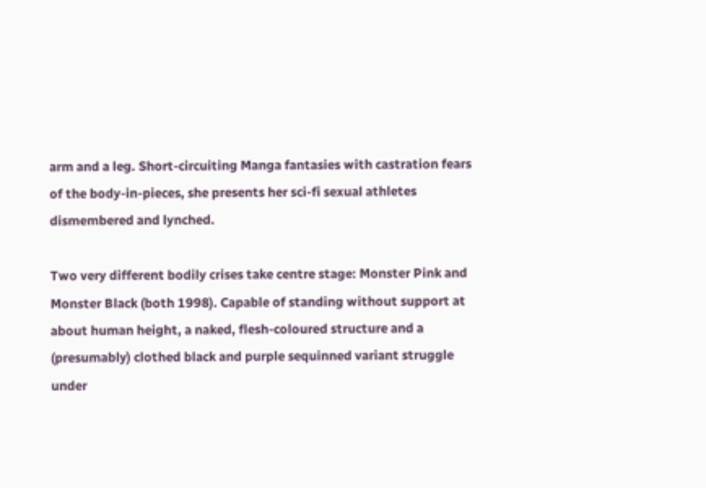arm and a leg. Short-circuiting Manga fantasies with castration fears of the body-in-pieces, she presents her sci-fi sexual athletes dismembered and lynched.

Two very different bodily crises take centre stage: Monster Pink and Monster Black (both 1998). Capable of standing without support at about human height, a naked, flesh-coloured structure and a (presumably) clothed black and purple sequinned variant struggle under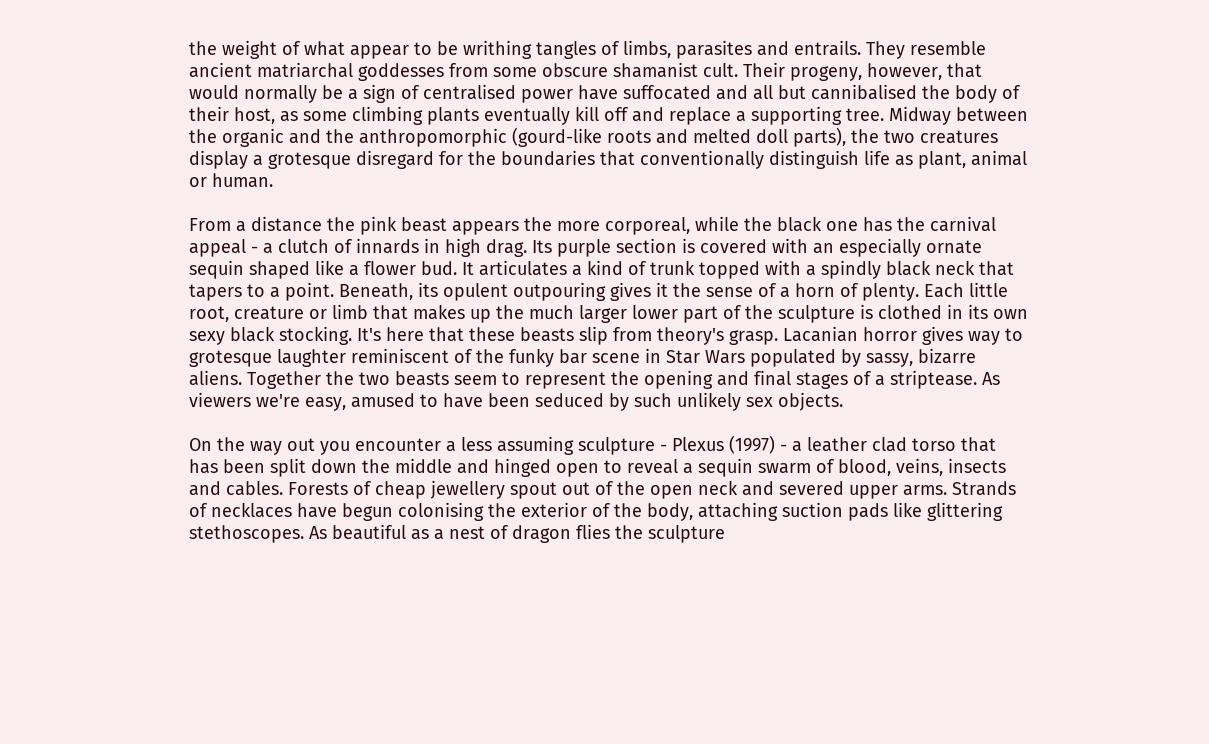the weight of what appear to be writhing tangles of limbs, parasites and entrails. They resemble ancient matriarchal goddesses from some obscure shamanist cult. Their progeny, however, that would normally be a sign of centralised power have suffocated and all but cannibalised the body of their host, as some climbing plants eventually kill off and replace a supporting tree. Midway between the organic and the anthropomorphic (gourd-like roots and melted doll parts), the two creatures display a grotesque disregard for the boundaries that conventionally distinguish life as plant, animal or human.

From a distance the pink beast appears the more corporeal, while the black one has the carnival appeal - a clutch of innards in high drag. Its purple section is covered with an especially ornate sequin shaped like a flower bud. It articulates a kind of trunk topped with a spindly black neck that tapers to a point. Beneath, its opulent outpouring gives it the sense of a horn of plenty. Each little root, creature or limb that makes up the much larger lower part of the sculpture is clothed in its own sexy black stocking. It's here that these beasts slip from theory's grasp. Lacanian horror gives way to grotesque laughter reminiscent of the funky bar scene in Star Wars populated by sassy, bizarre aliens. Together the two beasts seem to represent the opening and final stages of a striptease. As viewers we're easy, amused to have been seduced by such unlikely sex objects.

On the way out you encounter a less assuming sculpture - Plexus (1997) - a leather clad torso that has been split down the middle and hinged open to reveal a sequin swarm of blood, veins, insects and cables. Forests of cheap jewellery spout out of the open neck and severed upper arms. Strands of necklaces have begun colonising the exterior of the body, attaching suction pads like glittering stethoscopes. As beautiful as a nest of dragon flies the sculpture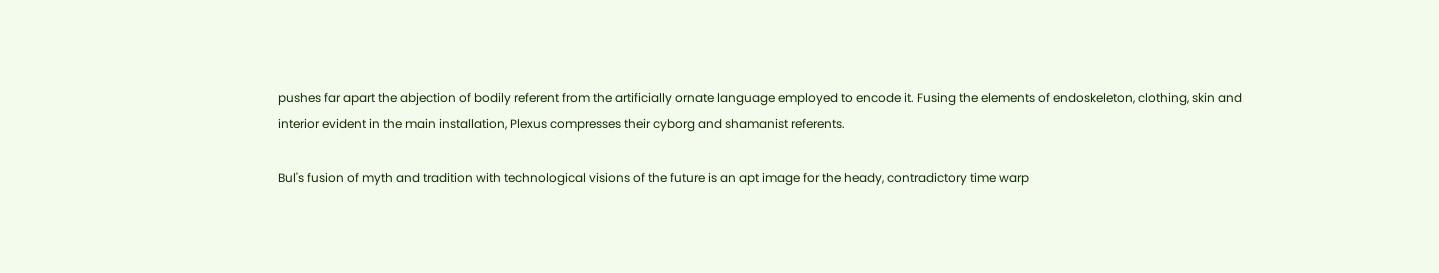pushes far apart the abjection of bodily referent from the artificially ornate language employed to encode it. Fusing the elements of endoskeleton, clothing, skin and interior evident in the main installation, Plexus compresses their cyborg and shamanist referents.

Bul's fusion of myth and tradition with technological visions of the future is an apt image for the heady, contradictory time warp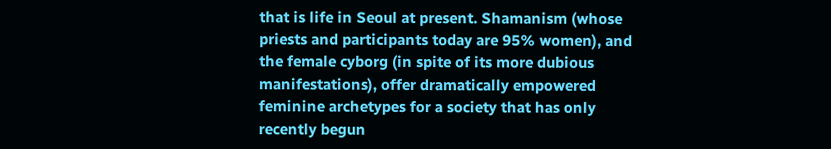that is life in Seoul at present. Shamanism (whose priests and participants today are 95% women), and the female cyborg (in spite of its more dubious manifestations), offer dramatically empowered feminine archetypes for a society that has only recently begun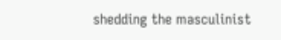shedding the masculinist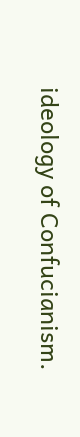ideology of Confucianism.